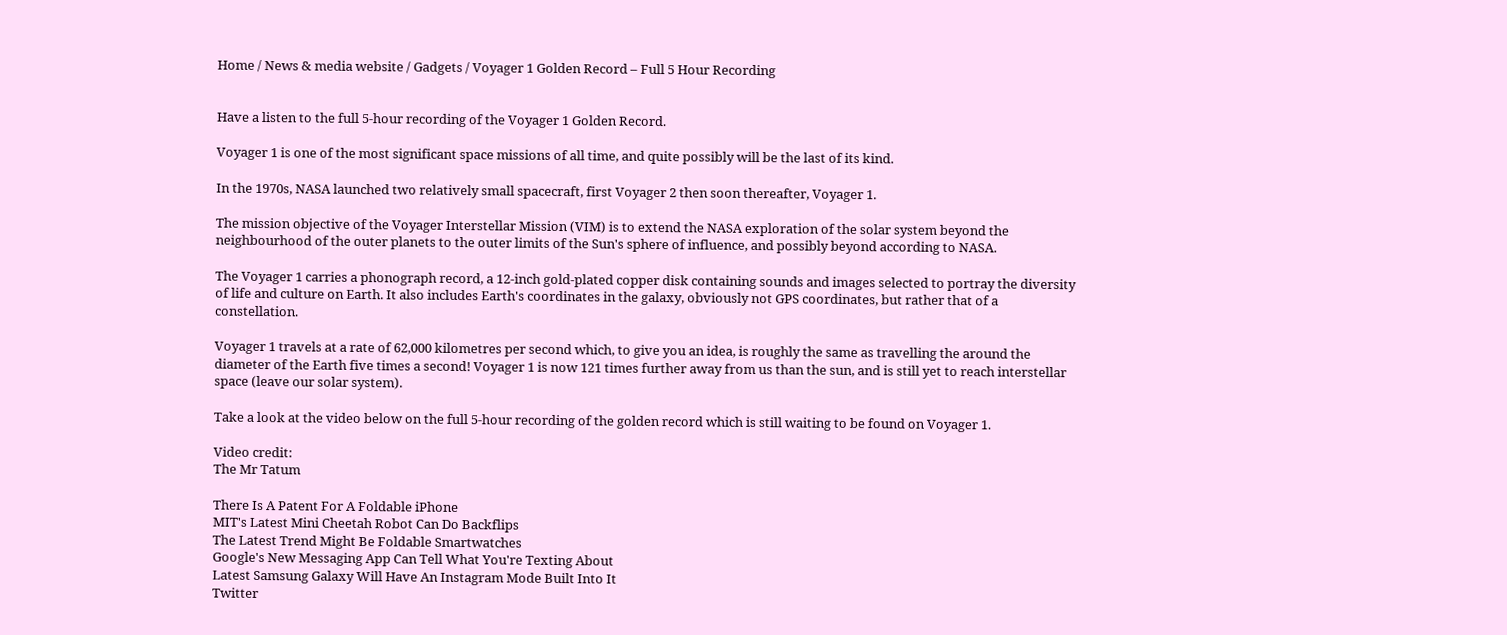Home / News & media website / Gadgets / Voyager 1 Golden Record – Full 5 Hour Recording


Have a listen to the full 5-hour recording of the Voyager 1 Golden Record.

Voyager 1 is one of the most significant space missions of all time, and quite possibly will be the last of its kind.

In the 1970s, NASA launched two relatively small spacecraft, first Voyager 2 then soon thereafter, Voyager 1.

The mission objective of the Voyager Interstellar Mission (VIM) is to extend the NASA exploration of the solar system beyond the neighbourhood of the outer planets to the outer limits of the Sun's sphere of influence, and possibly beyond according to NASA.

The Voyager 1 carries a phonograph record, a 12-inch gold-plated copper disk containing sounds and images selected to portray the diversity of life and culture on Earth. It also includes Earth's coordinates in the galaxy, obviously not GPS coordinates, but rather that of a constellation.

Voyager 1 travels at a rate of 62,000 kilometres per second which, to give you an idea, is roughly the same as travelling the around the diameter of the Earth five times a second! Voyager 1 is now 121 times further away from us than the sun, and is still yet to reach interstellar space (leave our solar system).

Take a look at the video below on the full 5-hour recording of the golden record which is still waiting to be found on Voyager 1.

Video credit:
The Mr Tatum

There Is A Patent For A Foldable iPhone
MIT's Latest Mini Cheetah Robot Can Do Backflips
The Latest Trend Might Be Foldable Smartwatches
Google's New Messaging App Can Tell What You're Texting About
Latest Samsung Galaxy Will Have An Instagram Mode Built Into It
Twitter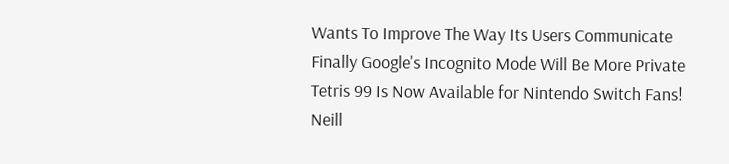Wants To Improve The Way Its Users Communicate
Finally Google's Incognito Mode Will Be More Private
Tetris 99 Is Now Available for Nintendo Switch Fans!
Neill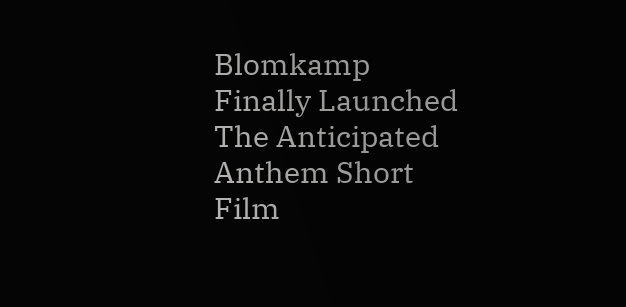Blomkamp Finally Launched The Anticipated Anthem Short Film